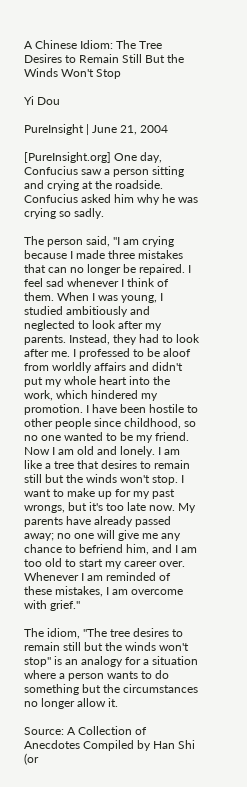A Chinese Idiom: The Tree Desires to Remain Still But the Winds Won't Stop

Yi Dou

PureInsight | June 21, 2004

[PureInsight.org] One day, Confucius saw a person sitting and crying at the roadside. Confucius asked him why he was crying so sadly.

The person said, "I am crying because I made three mistakes that can no longer be repaired. I feel sad whenever I think of them. When I was young, I studied ambitiously and neglected to look after my parents. Instead, they had to look after me. I professed to be aloof from worldly affairs and didn't put my whole heart into the work, which hindered my promotion. I have been hostile to other people since childhood, so no one wanted to be my friend. Now I am old and lonely. I am like a tree that desires to remain still but the winds won't stop. I want to make up for my past wrongs, but it's too late now. My parents have already passed away; no one will give me any chance to befriend him, and I am too old to start my career over. Whenever I am reminded of these mistakes, I am overcome with grief."

The idiom, "The tree desires to remain still but the winds won't stop" is an analogy for a situation where a person wants to do something but the circumstances no longer allow it.

Source: A Collection of Anecdotes Compiled by Han Shi (or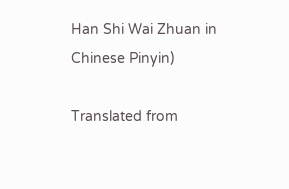Han Shi Wai Zhuan in Chinese Pinyin)

Translated from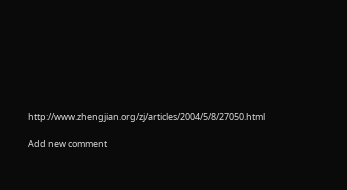http://www.zhengjian.org/zj/articles/2004/5/8/27050.html

Add new comment